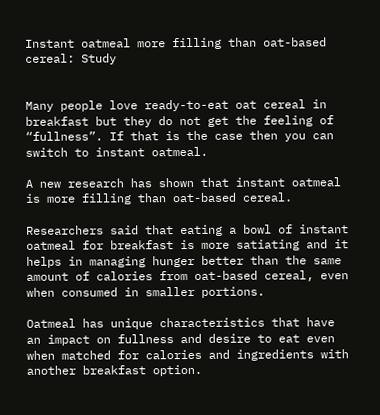Instant oatmeal more filling than oat-based cereal: Study


Many people love ready-to-eat oat cereal in breakfast but they do not get the feeling of “fullness”. If that is the case then you can switch to instant oatmeal.

A new research has shown that instant oatmeal is more filling than oat-based cereal.

Researchers said that eating a bowl of instant oatmeal for breakfast is more satiating and it helps in managing hunger better than the same amount of calories from oat-based cereal, even when consumed in smaller portions.

Oatmeal has unique characteristics that have an impact on fullness and desire to eat even when matched for calories and ingredients with another breakfast option.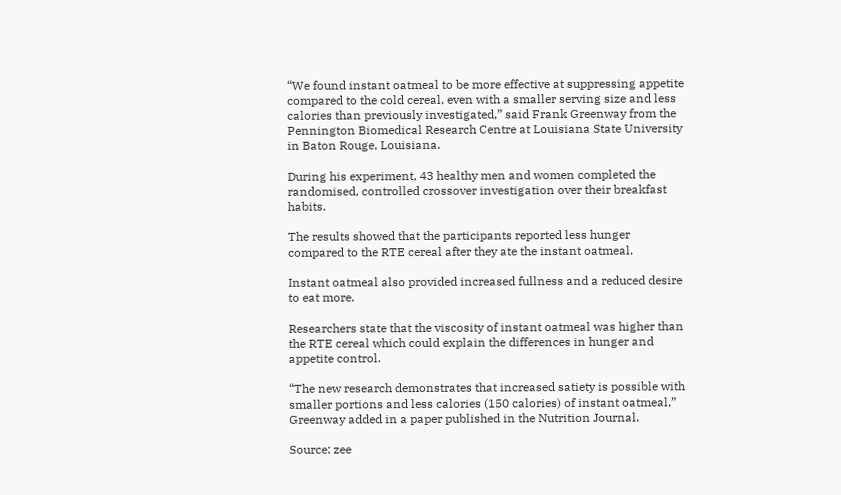“We found instant oatmeal to be more effective at suppressing appetite compared to the cold cereal, even with a smaller serving size and less calories than previously investigated,” said Frank Greenway from the Pennington Biomedical Research Centre at Louisiana State University in Baton Rouge, Louisiana.

During his experiment, 43 healthy men and women completed the randomised, controlled crossover investigation over their breakfast habits.

The results showed that the participants reported less hunger compared to the RTE cereal after they ate the instant oatmeal.

Instant oatmeal also provided increased fullness and a reduced desire to eat more.

Researchers state that the viscosity of instant oatmeal was higher than the RTE cereal which could explain the differences in hunger and appetite control.

“The new research demonstrates that increased satiety is possible with smaller portions and less calories (150 calories) of instant oatmeal,” Greenway added in a paper published in the Nutrition Journal.

Source: zee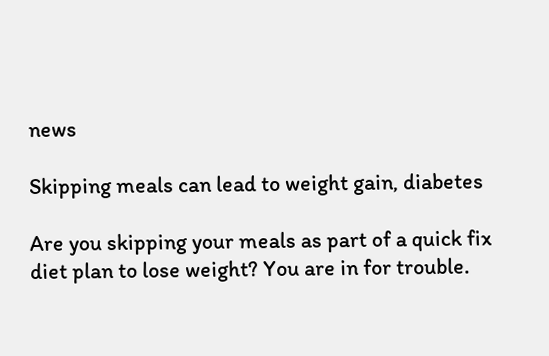news

Skipping meals can lead to weight gain, diabetes

Are you skipping your meals as part of a quick fix diet plan to lose weight? You are in for trouble.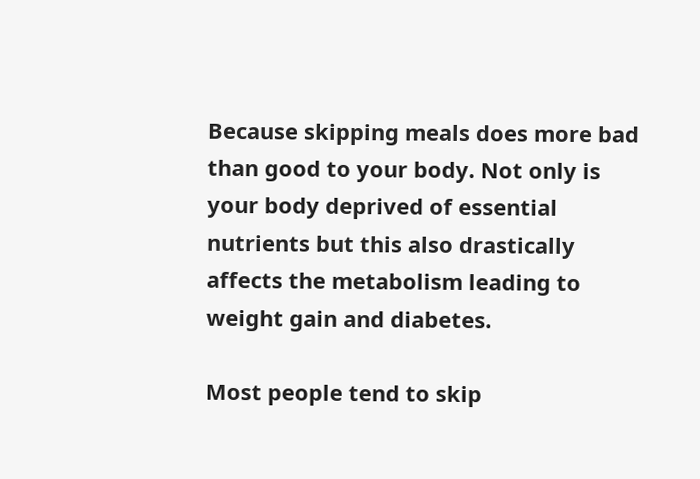Because skipping meals does more bad than good to your body. Not only is your body deprived of essential nutrients but this also drastically affects the metabolism leading to weight gain and diabetes.

Most people tend to skip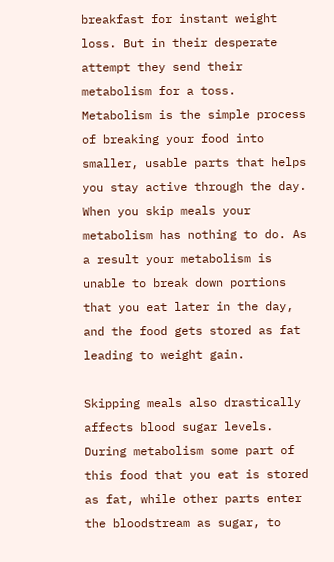breakfast for instant weight loss. But in their desperate attempt they send their metabolism for a toss. Metabolism is the simple process of breaking your food into smaller, usable parts that helps you stay active through the day.  When you skip meals your metabolism has nothing to do. As a result your metabolism is unable to break down portions that you eat later in the day, and the food gets stored as fat leading to weight gain.

Skipping meals also drastically affects blood sugar levels. During metabolism some part of this food that you eat is stored as fat, while other parts enter the bloodstream as sugar, to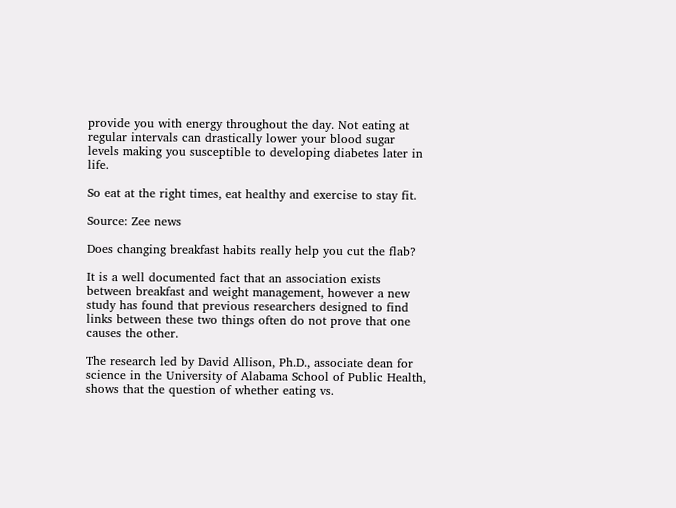provide you with energy throughout the day. Not eating at regular intervals can drastically lower your blood sugar levels making you susceptible to developing diabetes later in life.

So eat at the right times, eat healthy and exercise to stay fit.

Source: Zee news

Does changing breakfast habits really help you cut the flab?

It is a well documented fact that an association exists between breakfast and weight management, however a new study has found that previous researchers designed to find links between these two things often do not prove that one causes the other.

The research led by David Allison, Ph.D., associate dean for science in the University of Alabama School of Public Health, shows that the question of whether eating vs.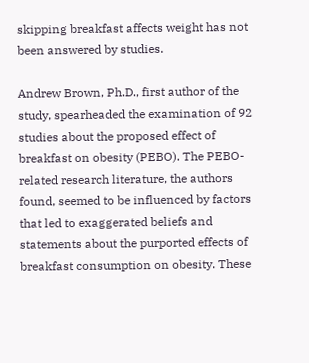skipping breakfast affects weight has not been answered by studies.

Andrew Brown, Ph.D., first author of the study, spearheaded the examination of 92 studies about the proposed effect of breakfast on obesity (PEBO). The PEBO-related research literature, the authors found, seemed to be influenced by factors that led to exaggerated beliefs and statements about the purported effects of breakfast consumption on obesity. These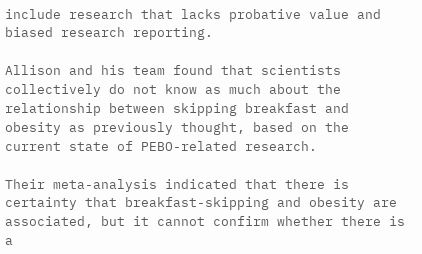include research that lacks probative value and biased research reporting.

Allison and his team found that scientists collectively do not know as much about the relationship between skipping breakfast and obesity as previously thought, based on the current state of PEBO-related research.

Their meta-analysis indicated that there is certainty that breakfast-skipping and obesity are associated, but it cannot confirm whether there is a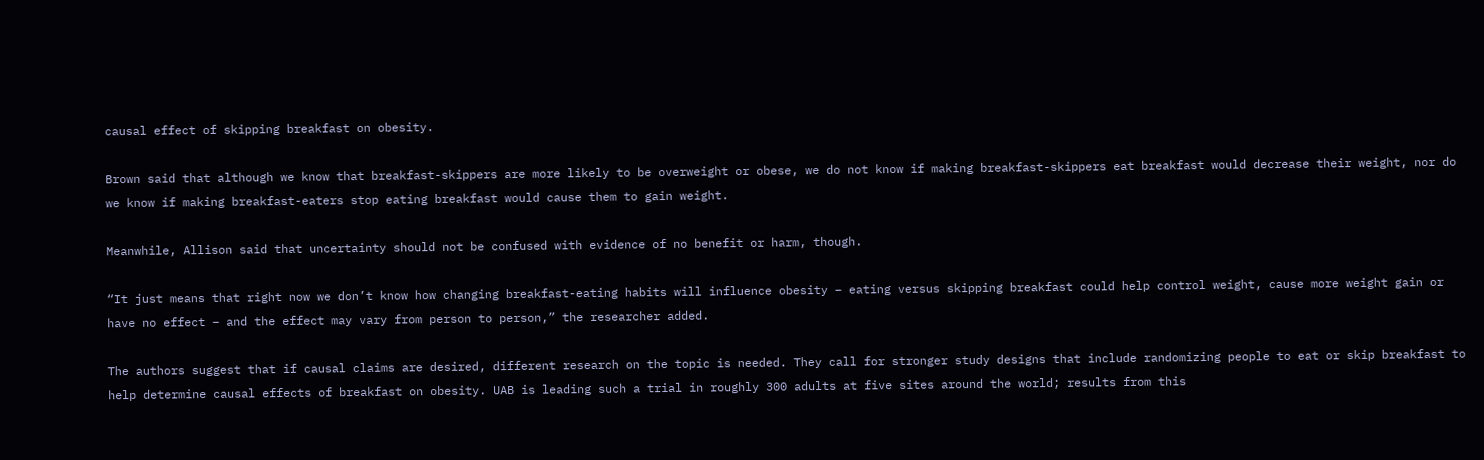causal effect of skipping breakfast on obesity.

Brown said that although we know that breakfast-skippers are more likely to be overweight or obese, we do not know if making breakfast-skippers eat breakfast would decrease their weight, nor do we know if making breakfast-eaters stop eating breakfast would cause them to gain weight.

Meanwhile, Allison said that uncertainty should not be confused with evidence of no benefit or harm, though.

“It just means that right now we don’t know how changing breakfast-eating habits will influence obesity – eating versus skipping breakfast could help control weight, cause more weight gain or have no effect – and the effect may vary from person to person,” the researcher added.

The authors suggest that if causal claims are desired, different research on the topic is needed. They call for stronger study designs that include randomizing people to eat or skip breakfast to help determine causal effects of breakfast on obesity. UAB is leading such a trial in roughly 300 adults at five sites around the world; results from this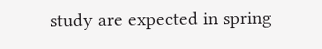study are expected in spring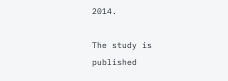2014.

The study is published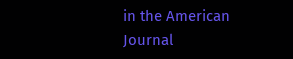in the American Journal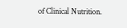of Clinical Nutrition.